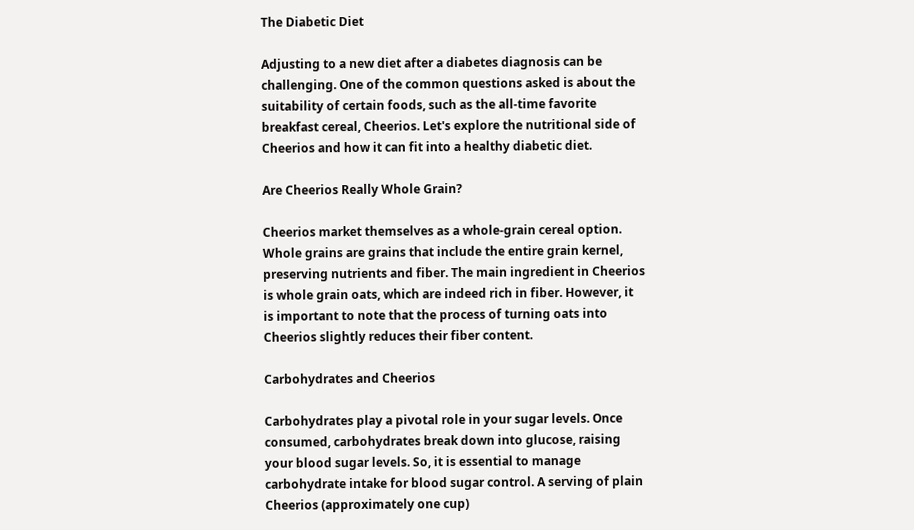The Diabetic Diet

Adjusting to a new diet after a diabetes diagnosis can be challenging. One of the common questions asked is about the suitability of certain foods, such as the all-time favorite breakfast cereal, Cheerios. Let's explore the nutritional side of Cheerios and how it can fit into a healthy diabetic diet.

Are Cheerios Really Whole Grain?

Cheerios market themselves as a whole-grain cereal option. Whole grains are grains that include the entire grain kernel, preserving nutrients and fiber. The main ingredient in Cheerios is whole grain oats, which are indeed rich in fiber. However, it is important to note that the process of turning oats into Cheerios slightly reduces their fiber content.

Carbohydrates and Cheerios

Carbohydrates play a pivotal role in your sugar levels. Once consumed, carbohydrates break down into glucose, raising your blood sugar levels. So, it is essential to manage carbohydrate intake for blood sugar control. A serving of plain Cheerios (approximately one cup)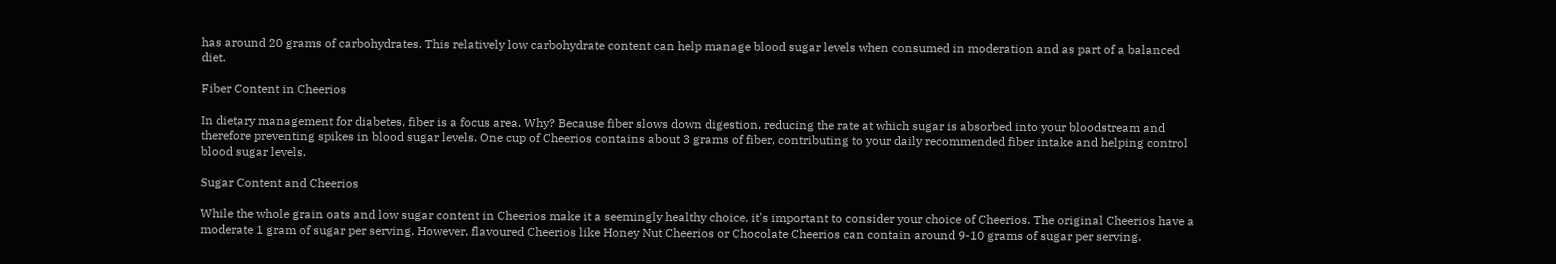has around 20 grams of carbohydrates. This relatively low carbohydrate content can help manage blood sugar levels when consumed in moderation and as part of a balanced diet.

Fiber Content in Cheerios

In dietary management for diabetes, fiber is a focus area. Why? Because fiber slows down digestion, reducing the rate at which sugar is absorbed into your bloodstream and therefore preventing spikes in blood sugar levels. One cup of Cheerios contains about 3 grams of fiber, contributing to your daily recommended fiber intake and helping control blood sugar levels.

Sugar Content and Cheerios

While the whole grain oats and low sugar content in Cheerios make it a seemingly healthy choice, it's important to consider your choice of Cheerios. The original Cheerios have a moderate 1 gram of sugar per serving. However, flavoured Cheerios like Honey Nut Cheerios or Chocolate Cheerios can contain around 9-10 grams of sugar per serving.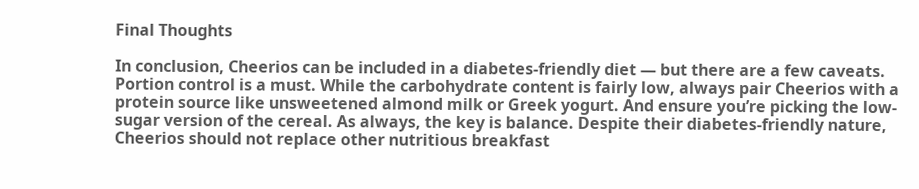Final Thoughts

In conclusion, Cheerios can be included in a diabetes-friendly diet — but there are a few caveats. Portion control is a must. While the carbohydrate content is fairly low, always pair Cheerios with a protein source like unsweetened almond milk or Greek yogurt. And ensure you’re picking the low-sugar version of the cereal. As always, the key is balance. Despite their diabetes-friendly nature, Cheerios should not replace other nutritious breakfast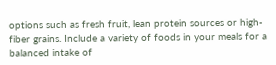options such as fresh fruit, lean protein sources or high-fiber grains. Include a variety of foods in your meals for a balanced intake of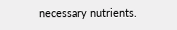necessary nutrients.